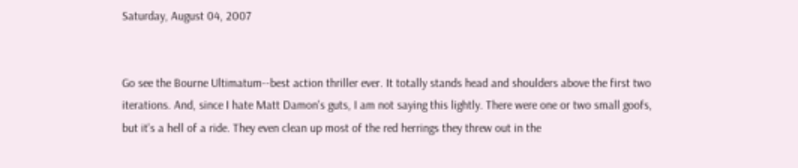Saturday, August 04, 2007


Go see the Bourne Ultimatum--best action thriller ever. It totally stands head and shoulders above the first two iterations. And, since I hate Matt Damon's guts, I am not saying this lightly. There were one or two small goofs, but it's a hell of a ride. They even clean up most of the red herrings they threw out in the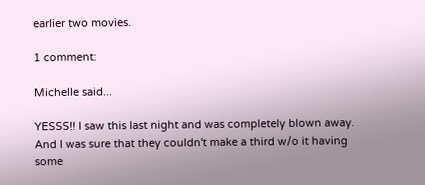earlier two movies.

1 comment:

Michelle said...

YESSS!! I saw this last night and was completely blown away. And I was sure that they couldn't make a third w/o it having some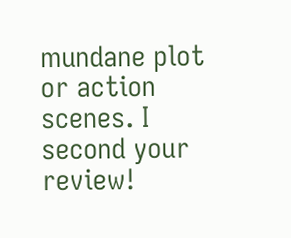mundane plot or action scenes. I second your review!